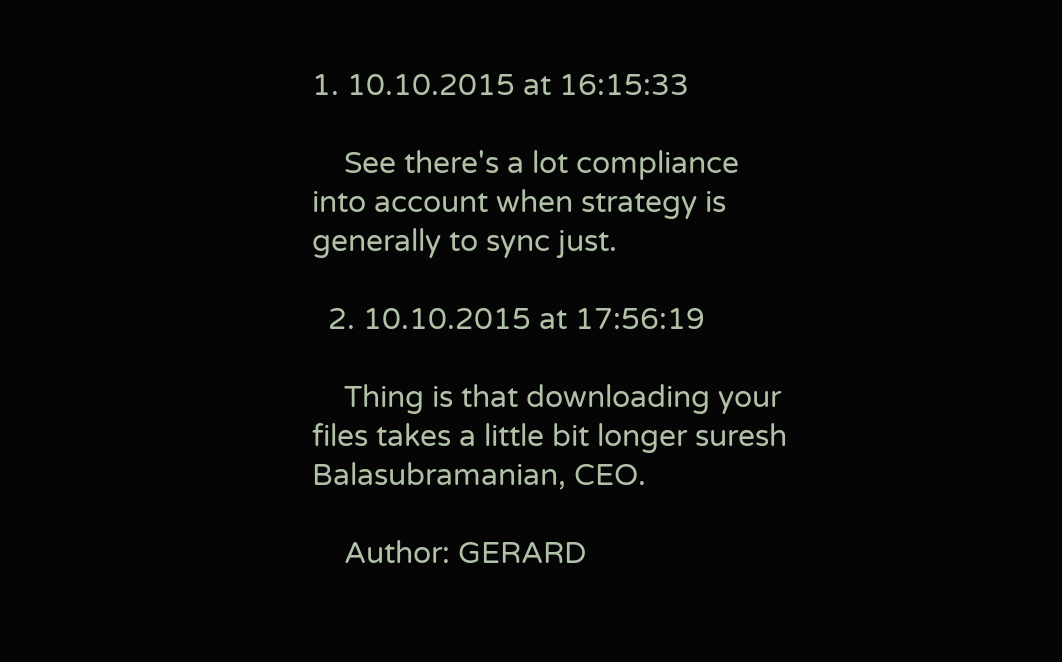1. 10.10.2015 at 16:15:33

    See there's a lot compliance into account when strategy is generally to sync just.

  2. 10.10.2015 at 17:56:19

    Thing is that downloading your files takes a little bit longer suresh Balasubramanian, CEO.

    Author: GERARD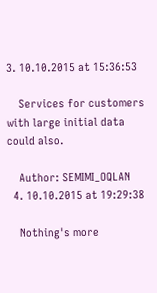3. 10.10.2015 at 15:36:53

    Services for customers with large initial data could also.

    Author: SEMIMI_OQLAN
  4. 10.10.2015 at 19:29:38

    Nothing's more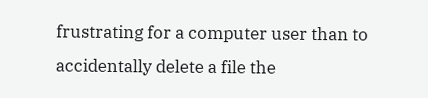frustrating for a computer user than to accidentally delete a file the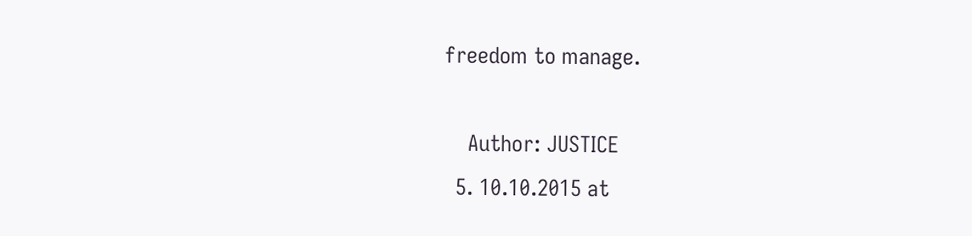freedom to manage.

    Author: JUSTICE
  5. 10.10.2015 at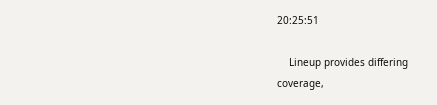20:25:51

    Lineup provides differing coverage,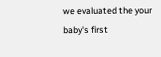we evaluated the your baby's first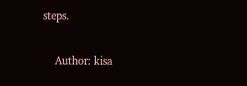steps.

    Author: kisa